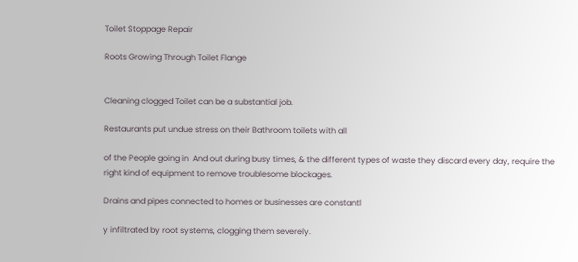Toilet Stoppage Repair

Roots Growing Through Toilet Flange


Cleaning clogged Toilet can be a substantial job.

Restaurants put undue stress on their Bathroom toilets with all

of the People going in  And out during busy times, & the different types of waste they discard every day, require the right kind of equipment to remove troublesome blockages.

Drains and pipes connected to homes or businesses are constantl

y infiltrated by root systems, clogging them severely.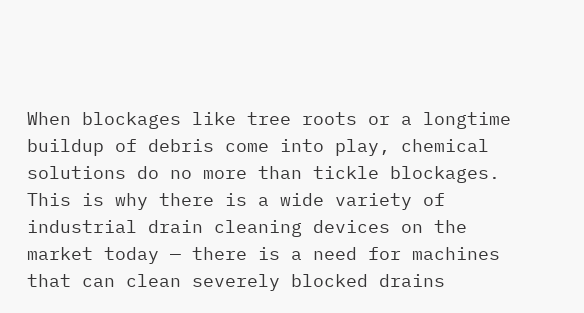When blockages like tree roots or a longtime buildup of debris come into play, chemical solutions do no more than tickle blockages. This is why there is a wide variety of industrial drain cleaning devices on the market today — there is a need for machines that can clean severely blocked drains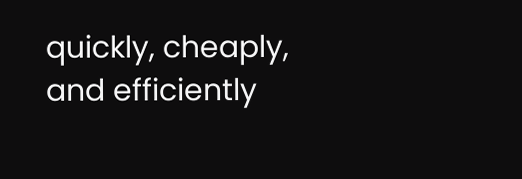quickly, cheaply, and efficiently